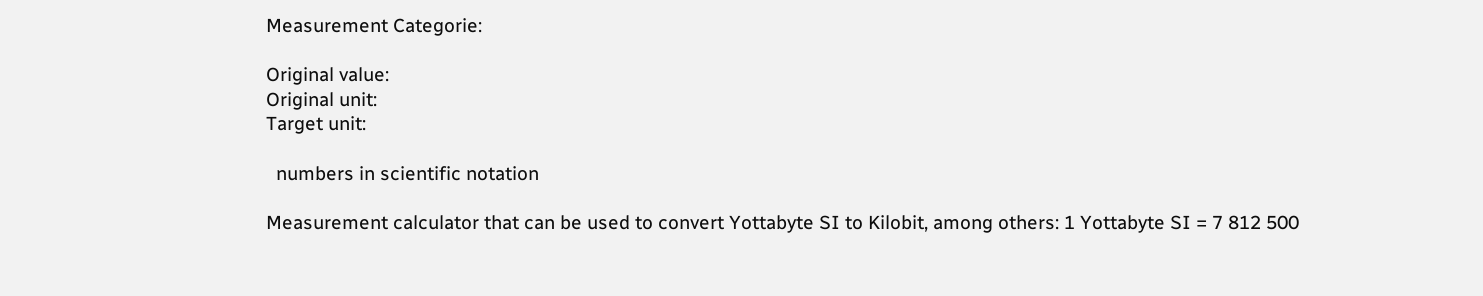Measurement Categorie:

Original value:
Original unit:
Target unit:

  numbers in scientific notation

Measurement calculator that can be used to convert Yottabyte SI to Kilobit, among others: 1 Yottabyte SI = 7 812 500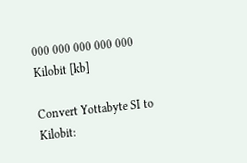000 000 000 000 000 Kilobit [kb]

Convert Yottabyte SI to Kilobit: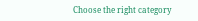Choose the right category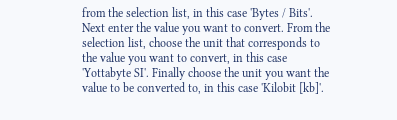from the selection list, in this case 'Bytes / Bits'. Next enter the value you want to convert. From the selection list, choose the unit that corresponds to the value you want to convert, in this case 'Yottabyte SI'. Finally choose the unit you want the value to be converted to, in this case 'Kilobit [kb]'.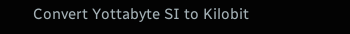Convert Yottabyte SI to Kilobit